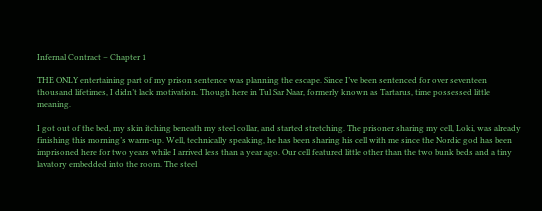Infernal Contract – Chapter 1

THE ONLY entertaining part of my prison sentence was planning the escape. Since I’ve been sentenced for over seventeen thousand lifetimes, I didn’t lack motivation. Though here in Tul Sar Naar, formerly known as Tartarus, time possessed little meaning.

I got out of the bed, my skin itching beneath my steel collar, and started stretching. The prisoner sharing my cell, Loki, was already finishing this morning’s warm-up. Well, technically speaking, he has been sharing his cell with me since the Nordic god has been imprisoned here for two years while I arrived less than a year ago. Our cell featured little other than the two bunk beds and a tiny lavatory embedded into the room. The steel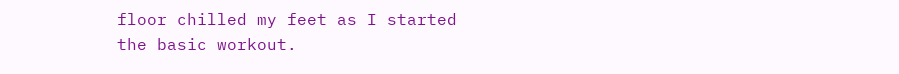floor chilled my feet as I started the basic workout.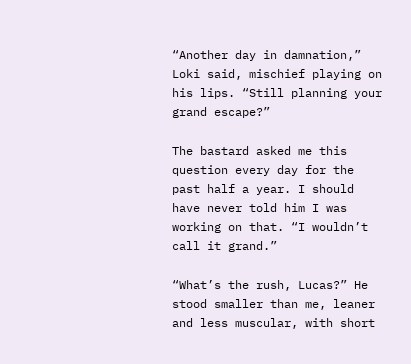“Another day in damnation,” Loki said, mischief playing on his lips. “Still planning your grand escape?”

The bastard asked me this question every day for the past half a year. I should have never told him I was working on that. “I wouldn’t call it grand.”

“What’s the rush, Lucas?” He stood smaller than me, leaner and less muscular, with short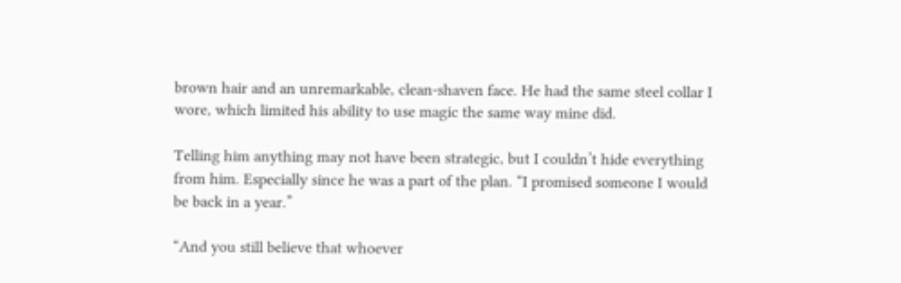brown hair and an unremarkable, clean-shaven face. He had the same steel collar I wore, which limited his ability to use magic the same way mine did.

Telling him anything may not have been strategic, but I couldn’t hide everything from him. Especially since he was a part of the plan. “I promised someone I would be back in a year.”

“And you still believe that whoever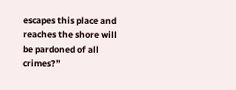escapes this place and reaches the shore will be pardoned of all crimes?”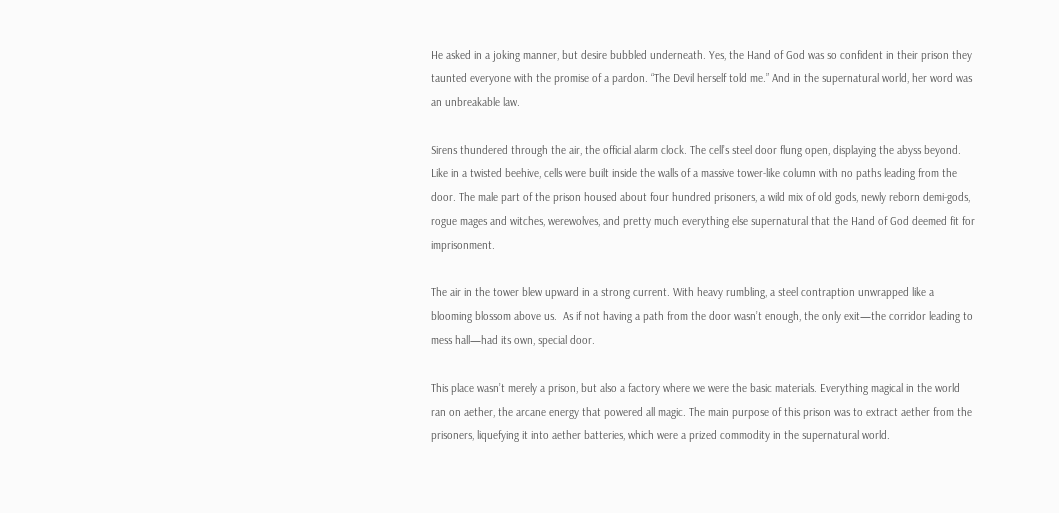He asked in a joking manner, but desire bubbled underneath. Yes, the Hand of God was so confident in their prison they taunted everyone with the promise of a pardon. “The Devil herself told me.” And in the supernatural world, her word was an unbreakable law.

Sirens thundered through the air, the official alarm clock. The cell’s steel door flung open, displaying the abyss beyond. Like in a twisted beehive, cells were built inside the walls of a massive tower-like column with no paths leading from the door. The male part of the prison housed about four hundred prisoners, a wild mix of old gods, newly reborn demi-gods, rogue mages and witches, werewolves, and pretty much everything else supernatural that the Hand of God deemed fit for imprisonment.

The air in the tower blew upward in a strong current. With heavy rumbling, a steel contraption unwrapped like a blooming blossom above us.  As if not having a path from the door wasn’t enough, the only exit—the corridor leading to mess hall—had its own, special door.

This place wasn’t merely a prison, but also a factory where we were the basic materials. Everything magical in the world ran on aether, the arcane energy that powered all magic. The main purpose of this prison was to extract aether from the prisoners, liquefying it into aether batteries, which were a prized commodity in the supernatural world.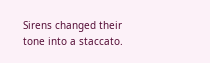Sirens changed their tone into a staccato.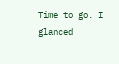Time to go. I glanced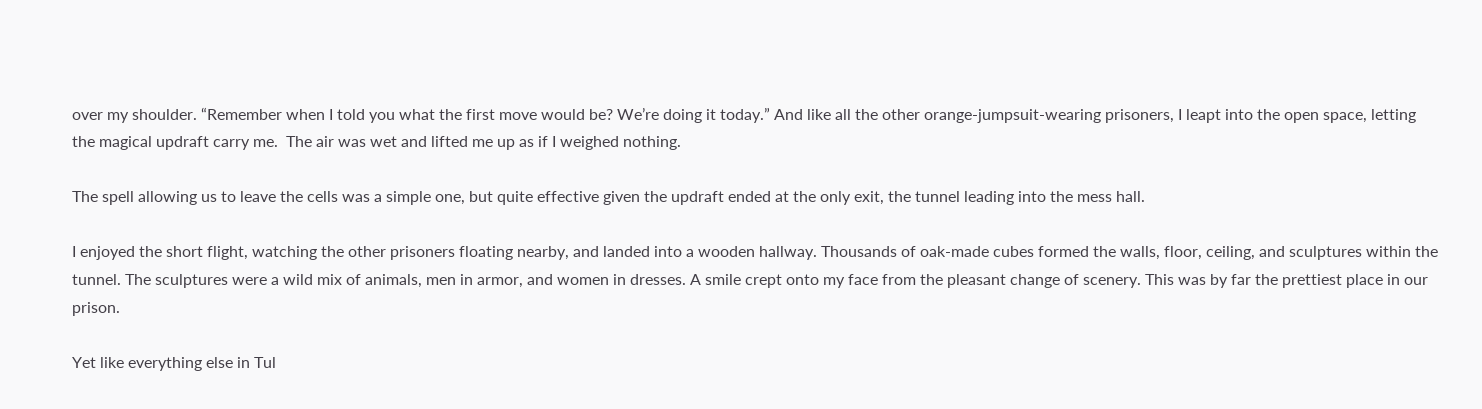over my shoulder. “Remember when I told you what the first move would be? We’re doing it today.” And like all the other orange-jumpsuit-wearing prisoners, I leapt into the open space, letting the magical updraft carry me.  The air was wet and lifted me up as if I weighed nothing.

The spell allowing us to leave the cells was a simple one, but quite effective given the updraft ended at the only exit, the tunnel leading into the mess hall.

I enjoyed the short flight, watching the other prisoners floating nearby, and landed into a wooden hallway. Thousands of oak-made cubes formed the walls, floor, ceiling, and sculptures within the tunnel. The sculptures were a wild mix of animals, men in armor, and women in dresses. A smile crept onto my face from the pleasant change of scenery. This was by far the prettiest place in our prison.

Yet like everything else in Tul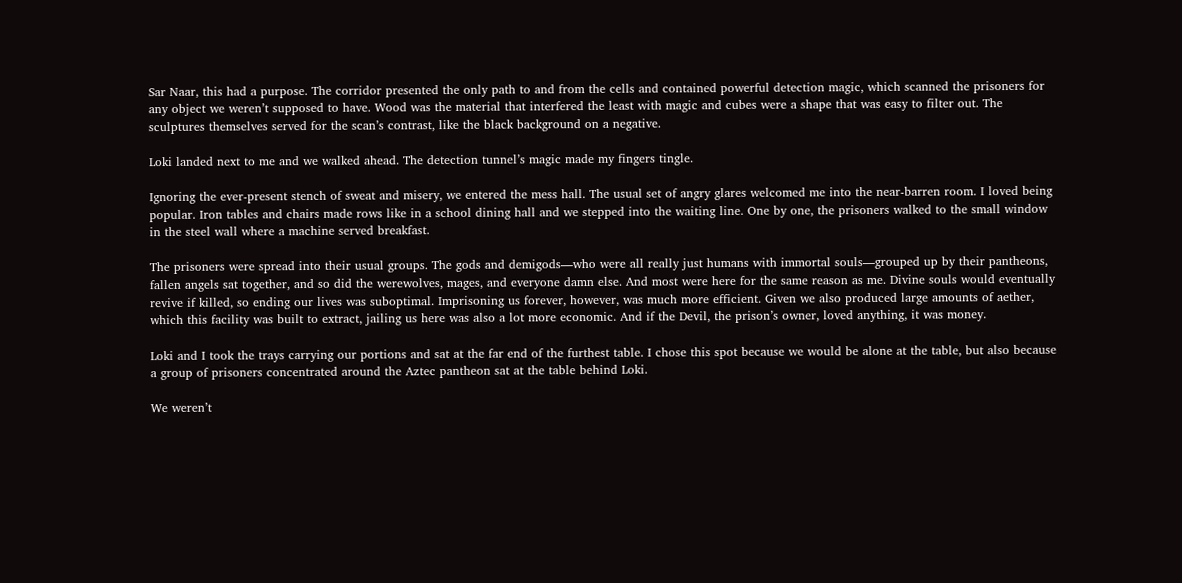Sar Naar, this had a purpose. The corridor presented the only path to and from the cells and contained powerful detection magic, which scanned the prisoners for any object we weren’t supposed to have. Wood was the material that interfered the least with magic and cubes were a shape that was easy to filter out. The sculptures themselves served for the scan’s contrast, like the black background on a negative.

Loki landed next to me and we walked ahead. The detection tunnel’s magic made my fingers tingle.

Ignoring the ever-present stench of sweat and misery, we entered the mess hall. The usual set of angry glares welcomed me into the near-barren room. I loved being popular. Iron tables and chairs made rows like in a school dining hall and we stepped into the waiting line. One by one, the prisoners walked to the small window in the steel wall where a machine served breakfast.

The prisoners were spread into their usual groups. The gods and demigods—who were all really just humans with immortal souls—grouped up by their pantheons, fallen angels sat together, and so did the werewolves, mages, and everyone damn else. And most were here for the same reason as me. Divine souls would eventually revive if killed, so ending our lives was suboptimal. Imprisoning us forever, however, was much more efficient. Given we also produced large amounts of aether, which this facility was built to extract, jailing us here was also a lot more economic. And if the Devil, the prison’s owner, loved anything, it was money.

Loki and I took the trays carrying our portions and sat at the far end of the furthest table. I chose this spot because we would be alone at the table, but also because a group of prisoners concentrated around the Aztec pantheon sat at the table behind Loki.

We weren’t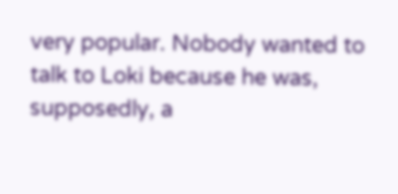very popular. Nobody wanted to talk to Loki because he was, supposedly, a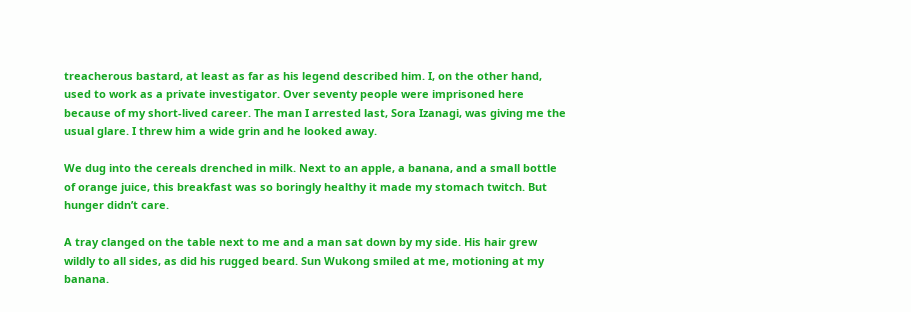treacherous bastard, at least as far as his legend described him. I, on the other hand, used to work as a private investigator. Over seventy people were imprisoned here because of my short-lived career. The man I arrested last, Sora Izanagi, was giving me the usual glare. I threw him a wide grin and he looked away.

We dug into the cereals drenched in milk. Next to an apple, a banana, and a small bottle of orange juice, this breakfast was so boringly healthy it made my stomach twitch. But hunger didn’t care.

A tray clanged on the table next to me and a man sat down by my side. His hair grew wildly to all sides, as did his rugged beard. Sun Wukong smiled at me, motioning at my banana.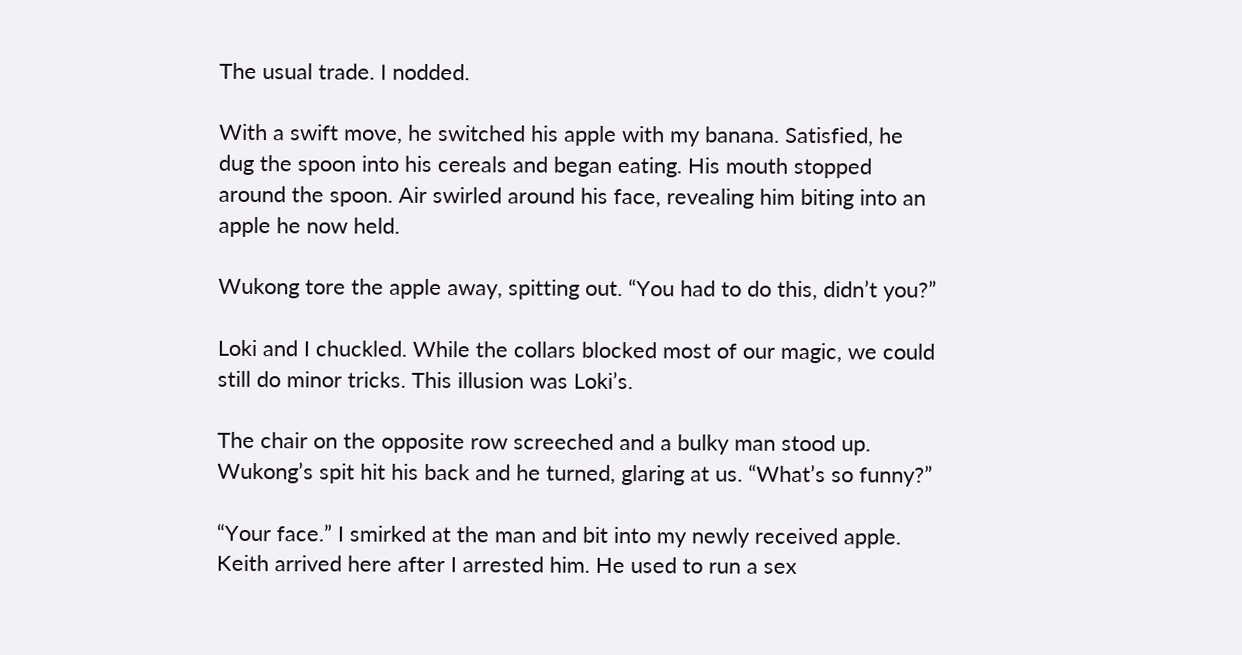The usual trade. I nodded.

With a swift move, he switched his apple with my banana. Satisfied, he dug the spoon into his cereals and began eating. His mouth stopped around the spoon. Air swirled around his face, revealing him biting into an apple he now held.

Wukong tore the apple away, spitting out. “You had to do this, didn’t you?”

Loki and I chuckled. While the collars blocked most of our magic, we could still do minor tricks. This illusion was Loki’s.

The chair on the opposite row screeched and a bulky man stood up. Wukong’s spit hit his back and he turned, glaring at us. “What’s so funny?”

“Your face.” I smirked at the man and bit into my newly received apple. Keith arrived here after I arrested him. He used to run a sex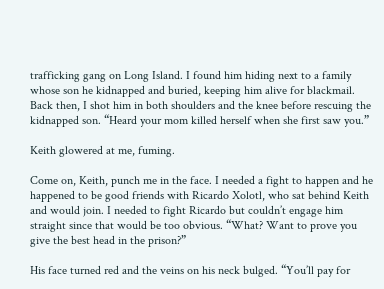trafficking gang on Long Island. I found him hiding next to a family whose son he kidnapped and buried, keeping him alive for blackmail. Back then, I shot him in both shoulders and the knee before rescuing the kidnapped son. “Heard your mom killed herself when she first saw you.”

Keith glowered at me, fuming.

Come on, Keith, punch me in the face. I needed a fight to happen and he happened to be good friends with Ricardo Xolotl, who sat behind Keith and would join. I needed to fight Ricardo but couldn’t engage him straight since that would be too obvious. “What? Want to prove you give the best head in the prison?”

His face turned red and the veins on his neck bulged. “You’ll pay for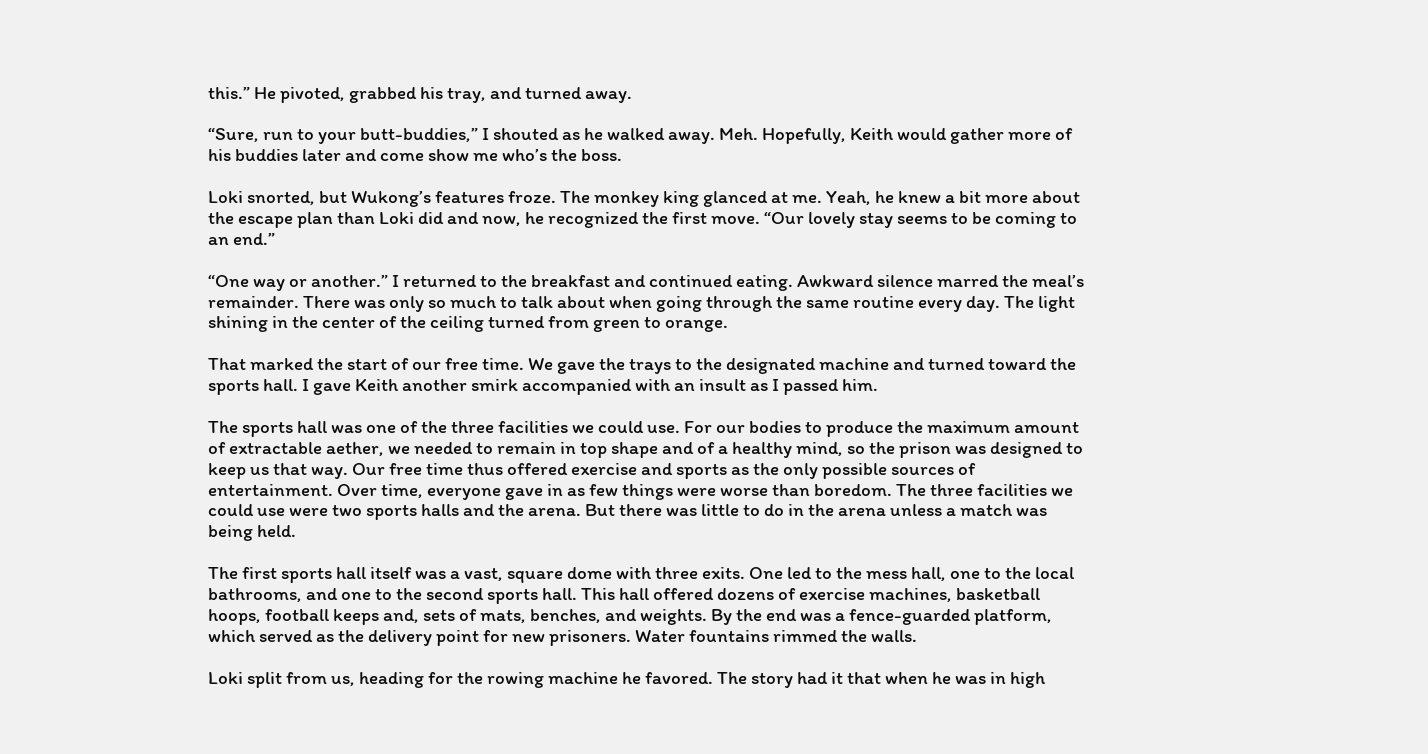this.” He pivoted, grabbed his tray, and turned away.

“Sure, run to your butt-buddies,” I shouted as he walked away. Meh. Hopefully, Keith would gather more of his buddies later and come show me who’s the boss.

Loki snorted, but Wukong’s features froze. The monkey king glanced at me. Yeah, he knew a bit more about the escape plan than Loki did and now, he recognized the first move. “Our lovely stay seems to be coming to an end.”

“One way or another.” I returned to the breakfast and continued eating. Awkward silence marred the meal’s remainder. There was only so much to talk about when going through the same routine every day. The light shining in the center of the ceiling turned from green to orange.

That marked the start of our free time. We gave the trays to the designated machine and turned toward the sports hall. I gave Keith another smirk accompanied with an insult as I passed him.

The sports hall was one of the three facilities we could use. For our bodies to produce the maximum amount of extractable aether, we needed to remain in top shape and of a healthy mind, so the prison was designed to keep us that way. Our free time thus offered exercise and sports as the only possible sources of entertainment. Over time, everyone gave in as few things were worse than boredom. The three facilities we could use were two sports halls and the arena. But there was little to do in the arena unless a match was being held.

The first sports hall itself was a vast, square dome with three exits. One led to the mess hall, one to the local bathrooms, and one to the second sports hall. This hall offered dozens of exercise machines, basketball hoops, football keeps and, sets of mats, benches, and weights. By the end was a fence-guarded platform, which served as the delivery point for new prisoners. Water fountains rimmed the walls.

Loki split from us, heading for the rowing machine he favored. The story had it that when he was in high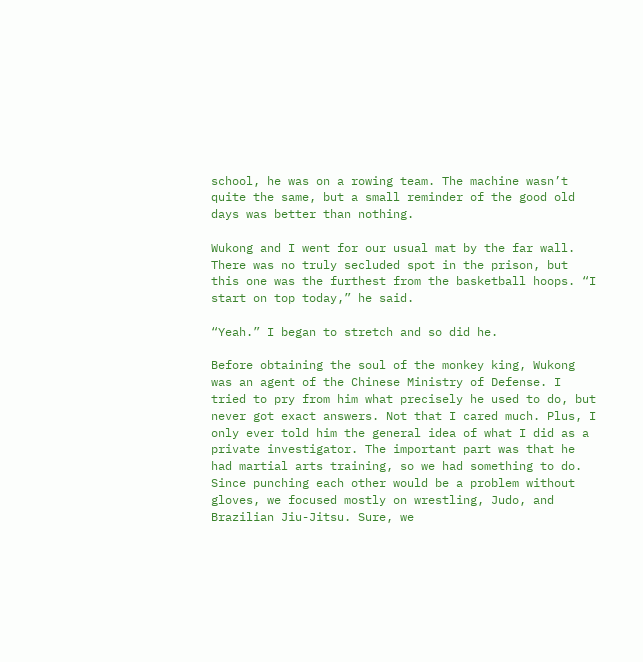school, he was on a rowing team. The machine wasn’t quite the same, but a small reminder of the good old days was better than nothing.

Wukong and I went for our usual mat by the far wall. There was no truly secluded spot in the prison, but this one was the furthest from the basketball hoops. “I start on top today,” he said.

“Yeah.” I began to stretch and so did he.

Before obtaining the soul of the monkey king, Wukong was an agent of the Chinese Ministry of Defense. I tried to pry from him what precisely he used to do, but never got exact answers. Not that I cared much. Plus, I only ever told him the general idea of what I did as a private investigator. The important part was that he had martial arts training, so we had something to do. Since punching each other would be a problem without gloves, we focused mostly on wrestling, Judo, and Brazilian Jiu-Jitsu. Sure, we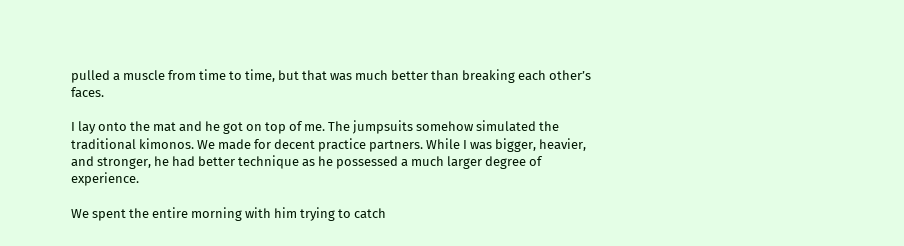pulled a muscle from time to time, but that was much better than breaking each other’s faces.

I lay onto the mat and he got on top of me. The jumpsuits somehow simulated the traditional kimonos. We made for decent practice partners. While I was bigger, heavier, and stronger, he had better technique as he possessed a much larger degree of experience.

We spent the entire morning with him trying to catch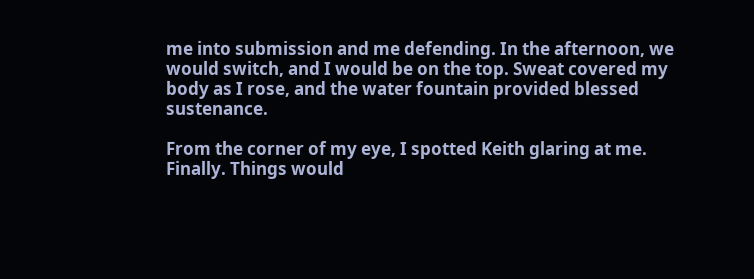me into submission and me defending. In the afternoon, we would switch, and I would be on the top. Sweat covered my body as I rose, and the water fountain provided blessed sustenance.

From the corner of my eye, I spotted Keith glaring at me. Finally. Things would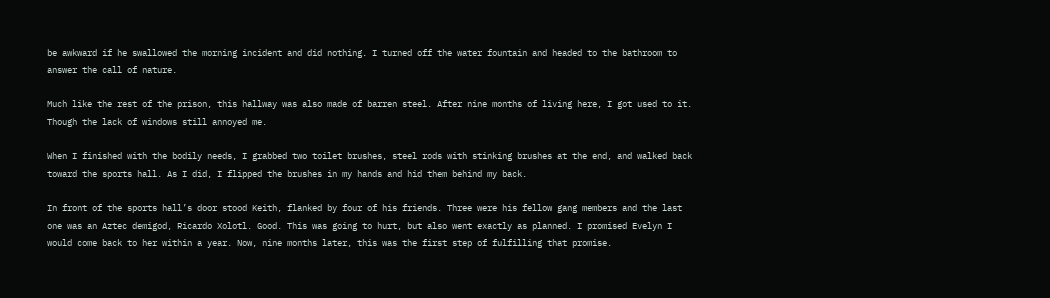be awkward if he swallowed the morning incident and did nothing. I turned off the water fountain and headed to the bathroom to answer the call of nature.

Much like the rest of the prison, this hallway was also made of barren steel. After nine months of living here, I got used to it. Though the lack of windows still annoyed me.

When I finished with the bodily needs, I grabbed two toilet brushes, steel rods with stinking brushes at the end, and walked back toward the sports hall. As I did, I flipped the brushes in my hands and hid them behind my back.

In front of the sports hall’s door stood Keith, flanked by four of his friends. Three were his fellow gang members and the last one was an Aztec demigod, Ricardo Xolotl. Good. This was going to hurt, but also went exactly as planned. I promised Evelyn I would come back to her within a year. Now, nine months later, this was the first step of fulfilling that promise.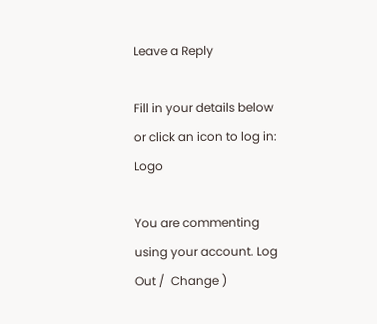Leave a Reply

Fill in your details below or click an icon to log in: Logo

You are commenting using your account. Log Out /  Change )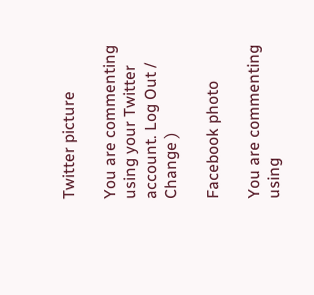Twitter picture

You are commenting using your Twitter account. Log Out /  Change )

Facebook photo

You are commenting using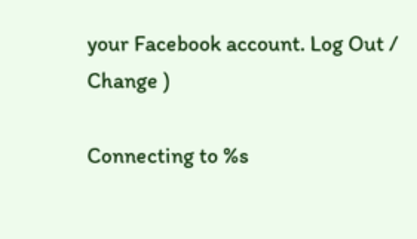your Facebook account. Log Out /  Change )

Connecting to %s